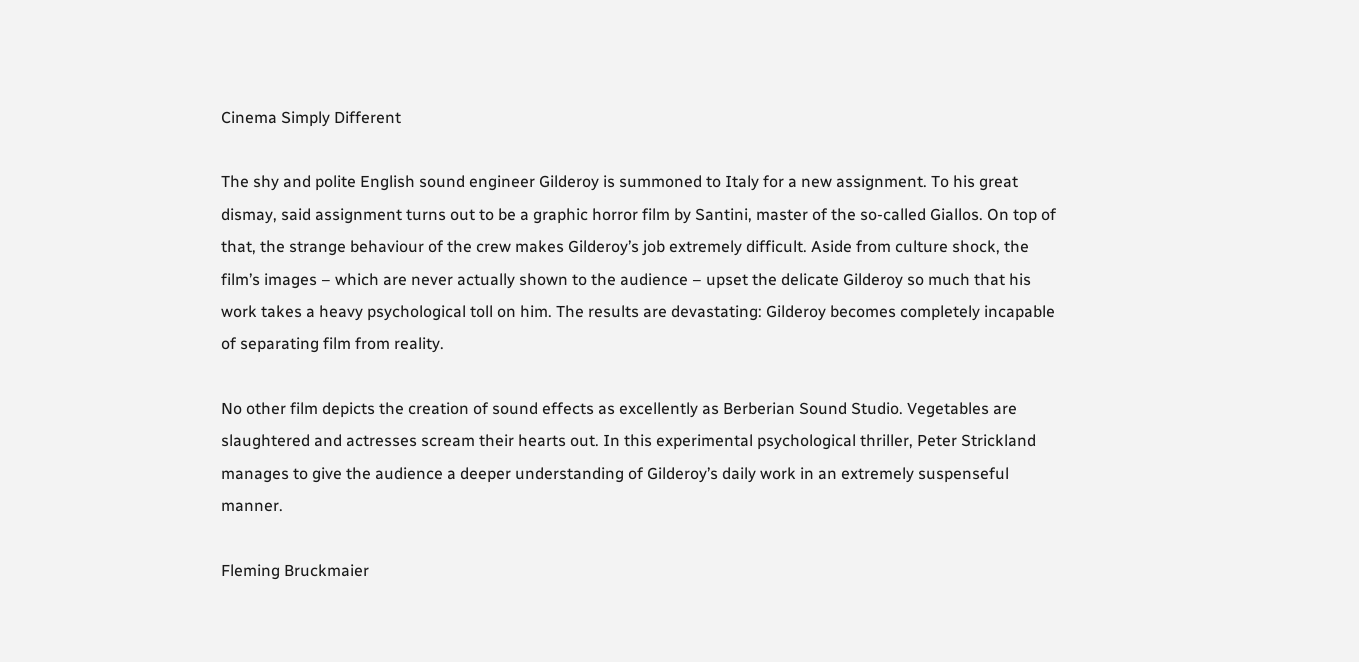Cinema Simply Different

The shy and polite English sound engineer Gilderoy is summoned to Italy for a new assignment. To his great dismay, said assignment turns out to be a graphic horror film by Santini, master of the so-called Giallos. On top of that, the strange behaviour of the crew makes Gilderoy’s job extremely difficult. Aside from culture shock, the film’s images – which are never actually shown to the audience – upset the delicate Gilderoy so much that his work takes a heavy psychological toll on him. The results are devastating: Gilderoy becomes completely incapable of separating film from reality.

No other film depicts the creation of sound effects as excellently as Berberian Sound Studio. Vegetables are slaughtered and actresses scream their hearts out. In this experimental psychological thriller, Peter Strickland manages to give the audience a deeper understanding of Gilderoy’s daily work in an extremely suspenseful manner.

Fleming Bruckmaier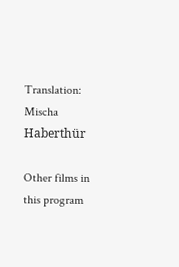Translation: Mischa Haberthür

Other films in this program